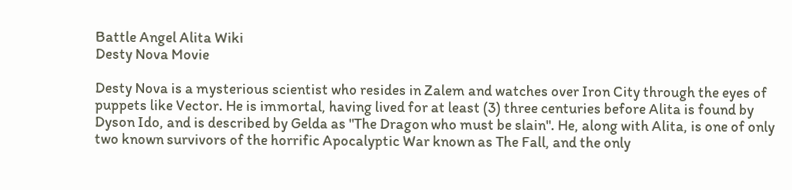Battle Angel Alita Wiki
Desty Nova Movie

Desty Nova is a mysterious scientist who resides in Zalem and watches over Iron City through the eyes of puppets like Vector. He is immortal, having lived for at least (3) three centuries before Alita is found by Dyson Ido, and is described by Gelda as "The Dragon who must be slain". He, along with Alita, is one of only two known survivors of the horrific Apocalyptic War known as The Fall, and the only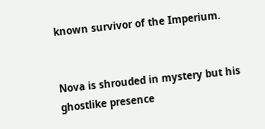known survivor of the Imperium.


Nova is shrouded in mystery but his ghostlike presence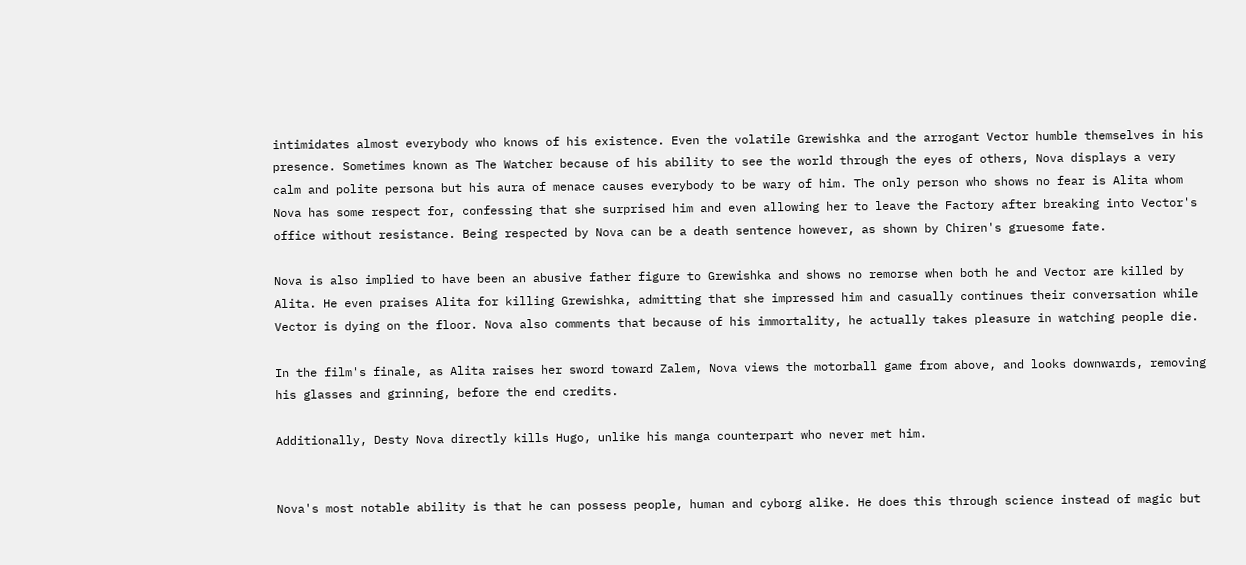intimidates almost everybody who knows of his existence. Even the volatile Grewishka and the arrogant Vector humble themselves in his presence. Sometimes known as The Watcher because of his ability to see the world through the eyes of others, Nova displays a very calm and polite persona but his aura of menace causes everybody to be wary of him. The only person who shows no fear is Alita whom Nova has some respect for, confessing that she surprised him and even allowing her to leave the Factory after breaking into Vector's office without resistance. Being respected by Nova can be a death sentence however, as shown by Chiren's gruesome fate.

Nova is also implied to have been an abusive father figure to Grewishka and shows no remorse when both he and Vector are killed by Alita. He even praises Alita for killing Grewishka, admitting that she impressed him and casually continues their conversation while Vector is dying on the floor. Nova also comments that because of his immortality, he actually takes pleasure in watching people die.

In the film's finale, as Alita raises her sword toward Zalem, Nova views the motorball game from above, and looks downwards, removing his glasses and grinning, before the end credits.

Additionally, Desty Nova directly kills Hugo, unlike his manga counterpart who never met him.


Nova's most notable ability is that he can possess people, human and cyborg alike. He does this through science instead of magic but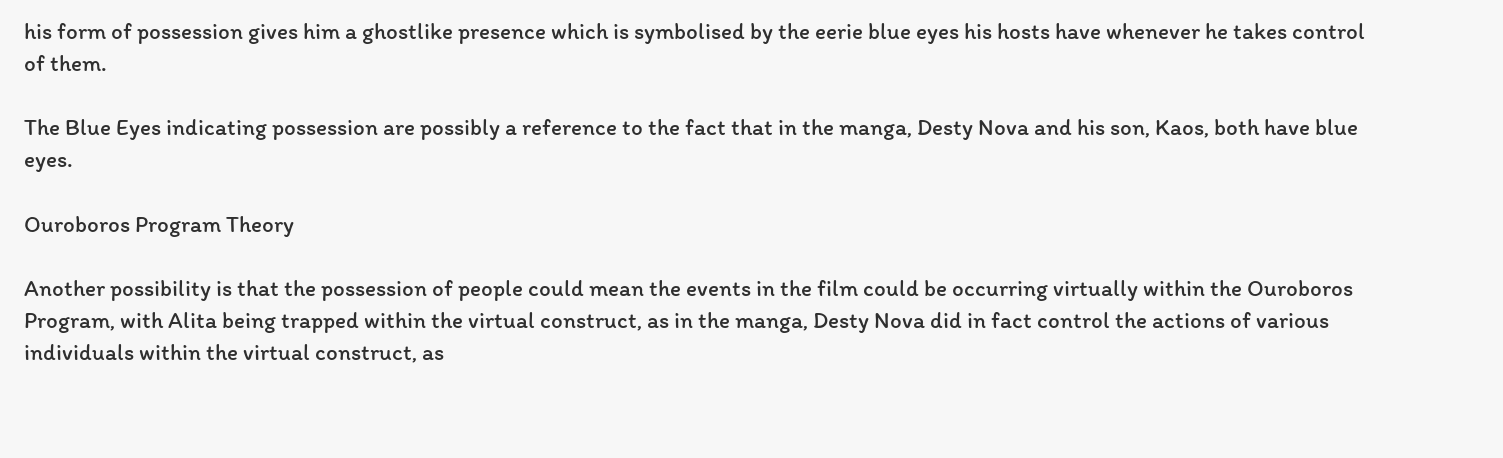his form of possession gives him a ghostlike presence which is symbolised by the eerie blue eyes his hosts have whenever he takes control of them.

The Blue Eyes indicating possession are possibly a reference to the fact that in the manga, Desty Nova and his son, Kaos, both have blue eyes.

Ouroboros Program Theory

Another possibility is that the possession of people could mean the events in the film could be occurring virtually within the Ouroboros Program, with Alita being trapped within the virtual construct, as in the manga, Desty Nova did in fact control the actions of various individuals within the virtual construct, as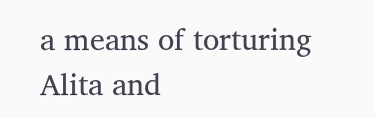a means of torturing Alita and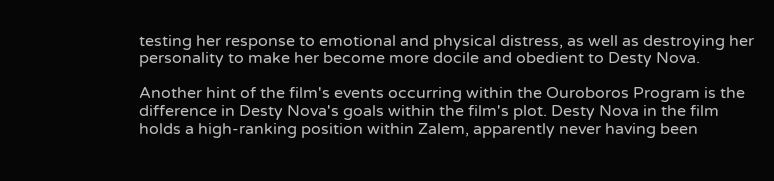testing her response to emotional and physical distress, as well as destroying her personality to make her become more docile and obedient to Desty Nova.

Another hint of the film's events occurring within the Ouroboros Program is the difference in Desty Nova's goals within the film's plot. Desty Nova in the film holds a high-ranking position within Zalem, apparently never having been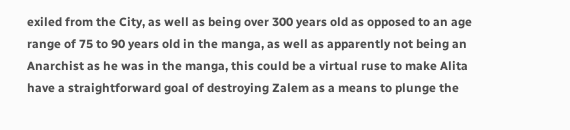exiled from the City, as well as being over 300 years old as opposed to an age range of 75 to 90 years old in the manga, as well as apparently not being an Anarchist as he was in the manga, this could be a virtual ruse to make Alita have a straightforward goal of destroying Zalem as a means to plunge the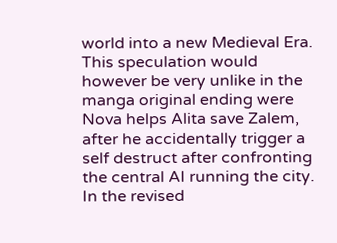world into a new Medieval Era. This speculation would however be very unlike in the manga original ending were Nova helps Alita save Zalem, after he accidentally trigger a self destruct after confronting the central AI running the city. In the revised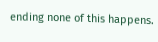ending none of this happens.